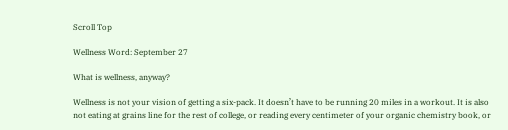Scroll Top

Wellness Word: September 27

What is wellness, anyway?

Wellness is not your vision of getting a six-pack. It doesn’t have to be running 20 miles in a workout. It is also not eating at grains line for the rest of college, or reading every centimeter of your organic chemistry book, or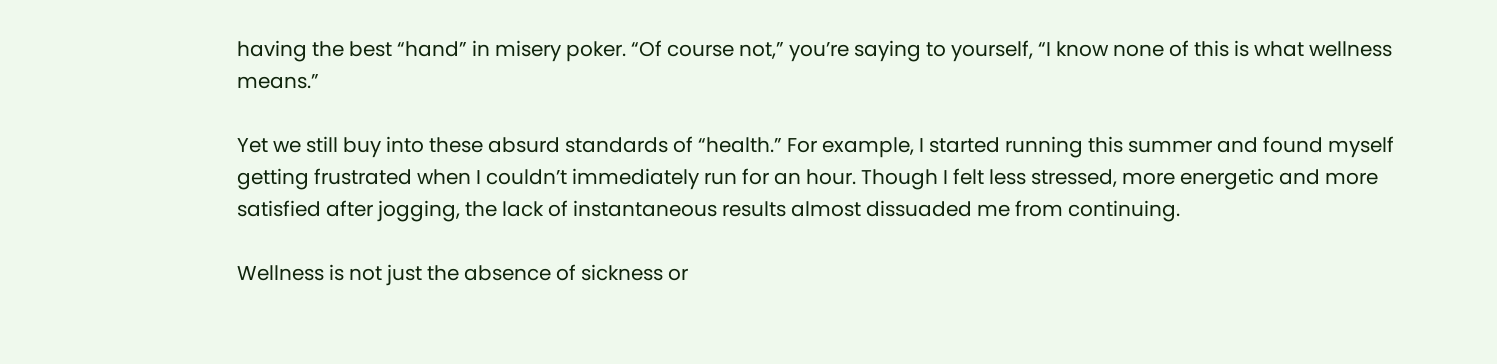having the best “hand” in misery poker. “Of course not,” you’re saying to yourself, “I know none of this is what wellness means.”

Yet we still buy into these absurd standards of “health.” For example, I started running this summer and found myself getting frustrated when I couldn’t immediately run for an hour. Though I felt less stressed, more energetic and more satisfied after jogging, the lack of instantaneous results almost dissuaded me from continuing.

Wellness is not just the absence of sickness or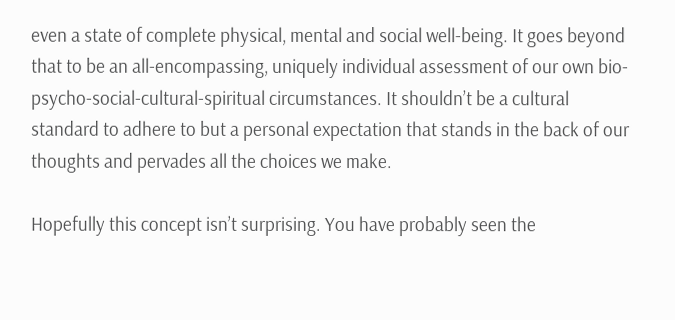even a state of complete physical, mental and social well-being. It goes beyond that to be an all-encompassing, uniquely individual assessment of our own bio-psycho-social-cultural-spiritual circumstances. It shouldn’t be a cultural standard to adhere to but a personal expectation that stands in the back of our thoughts and pervades all the choices we make.

Hopefully this concept isn’t surprising. You have probably seen the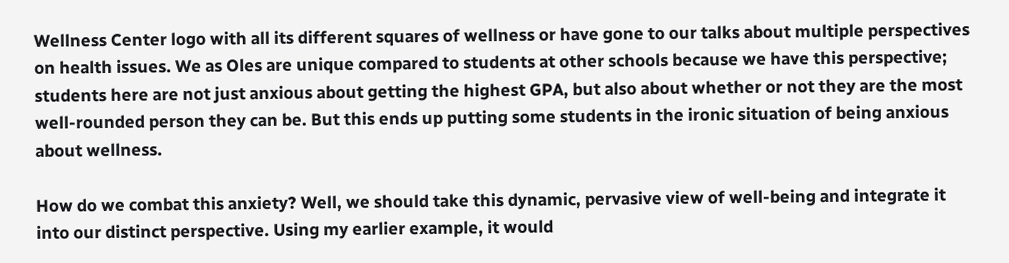Wellness Center logo with all its different squares of wellness or have gone to our talks about multiple perspectives on health issues. We as Oles are unique compared to students at other schools because we have this perspective; students here are not just anxious about getting the highest GPA, but also about whether or not they are the most well-rounded person they can be. But this ends up putting some students in the ironic situation of being anxious about wellness.

How do we combat this anxiety? Well, we should take this dynamic, pervasive view of well-being and integrate it into our distinct perspective. Using my earlier example, it would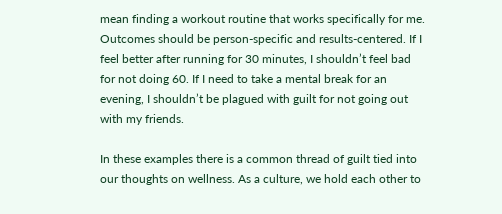mean finding a workout routine that works specifically for me. Outcomes should be person-specific and results-centered. If I feel better after running for 30 minutes, I shouldn’t feel bad for not doing 60. If I need to take a mental break for an evening, I shouldn’t be plagued with guilt for not going out with my friends.

In these examples there is a common thread of guilt tied into our thoughts on wellness. As a culture, we hold each other to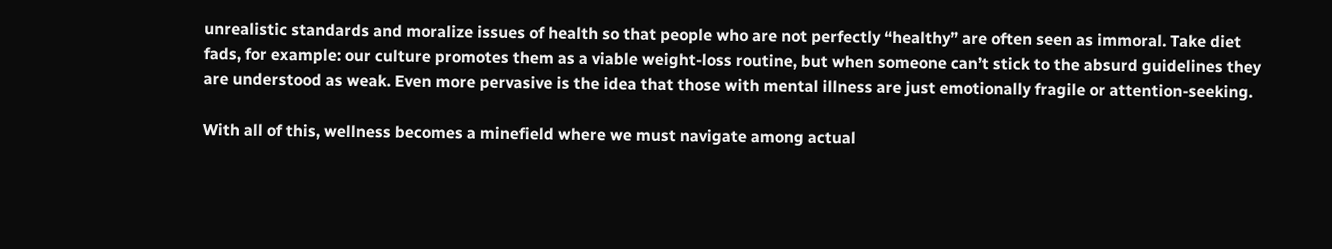unrealistic standards and moralize issues of health so that people who are not perfectly “healthy” are often seen as immoral. Take diet fads, for example: our culture promotes them as a viable weight-loss routine, but when someone can’t stick to the absurd guidelines they are understood as weak. Even more pervasive is the idea that those with mental illness are just emotionally fragile or attention-seeking.

With all of this, wellness becomes a minefield where we must navigate among actual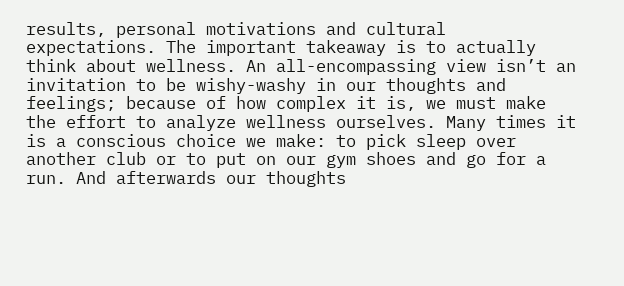results, personal motivations and cultural expectations. The important takeaway is to actually think about wellness. An all-encompassing view isn’t an invitation to be wishy-washy in our thoughts and feelings; because of how complex it is, we must make the effort to analyze wellness ourselves. Many times it is a conscious choice we make: to pick sleep over another club or to put on our gym shoes and go for a run. And afterwards our thoughts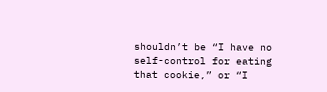shouldn’t be “I have no self-control for eating that cookie,” or “I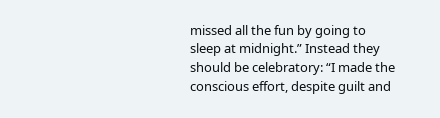missed all the fun by going to sleep at midnight.” Instead they should be celebratory: “I made the conscious effort, despite guilt and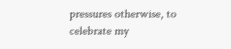pressures otherwise, to celebrate my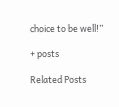choice to be well!”

+ posts

Related Posts